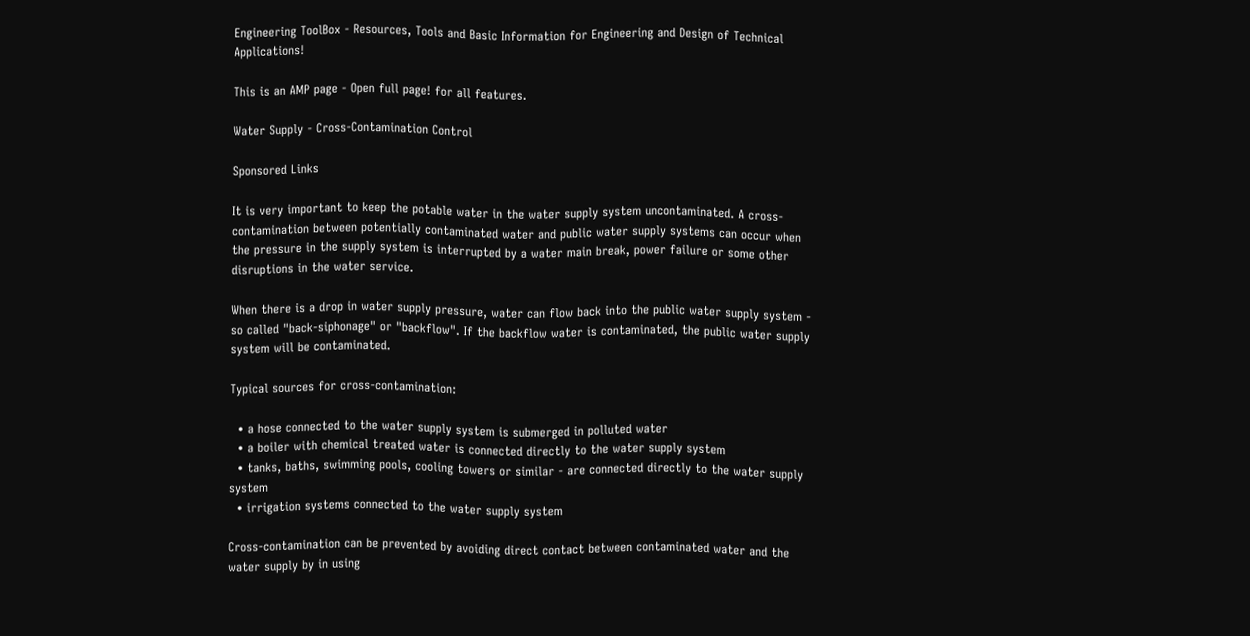Engineering ToolBox - Resources, Tools and Basic Information for Engineering and Design of Technical Applications!

This is an AMP page - Open full page! for all features.

Water Supply - Cross-Contamination Control

Sponsored Links

It is very important to keep the potable water in the water supply system uncontaminated. A cross-contamination between potentially contaminated water and public water supply systems can occur when the pressure in the supply system is interrupted by a water main break, power failure or some other disruptions in the water service.

When there is a drop in water supply pressure, water can flow back into the public water supply system - so called "back-siphonage" or "backflow". If the backflow water is contaminated, the public water supply system will be contaminated.

Typical sources for cross-contamination:

  • a hose connected to the water supply system is submerged in polluted water
  • a boiler with chemical treated water is connected directly to the water supply system
  • tanks, baths, swimming pools, cooling towers or similar - are connected directly to the water supply system
  • irrigation systems connected to the water supply system

Cross-contamination can be prevented by avoiding direct contact between contaminated water and the water supply by in using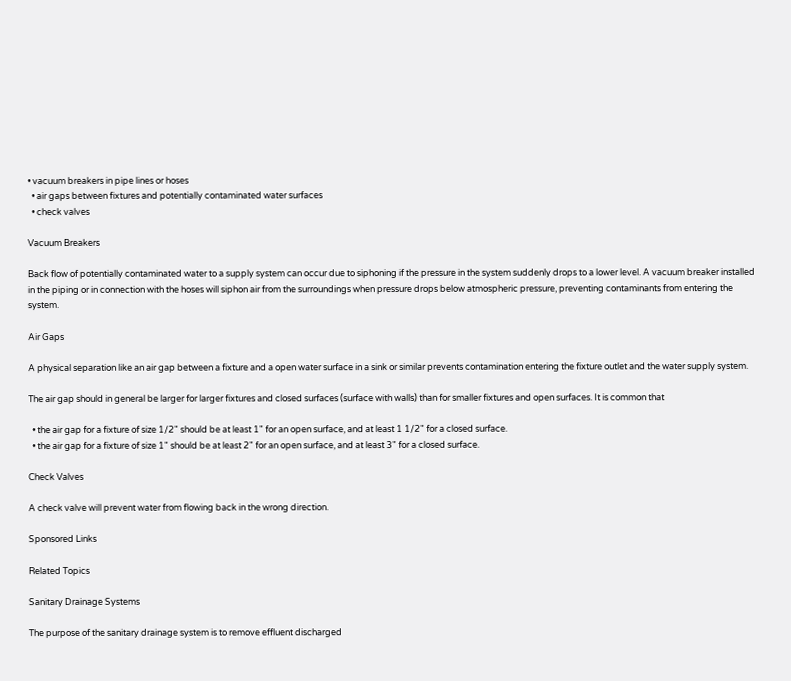• vacuum breakers in pipe lines or hoses
  • air gaps between fixtures and potentially contaminated water surfaces
  • check valves

Vacuum Breakers

Back flow of potentially contaminated water to a supply system can occur due to siphoning if the pressure in the system suddenly drops to a lower level. A vacuum breaker installed in the piping or in connection with the hoses will siphon air from the surroundings when pressure drops below atmospheric pressure, preventing contaminants from entering the system.

Air Gaps

A physical separation like an air gap between a fixture and a open water surface in a sink or similar prevents contamination entering the fixture outlet and the water supply system.

The air gap should in general be larger for larger fixtures and closed surfaces (surface with walls) than for smaller fixtures and open surfaces. It is common that

  • the air gap for a fixture of size 1/2" should be at least 1" for an open surface, and at least 1 1/2" for a closed surface.
  • the air gap for a fixture of size 1" should be at least 2" for an open surface, and at least 3" for a closed surface.

Check Valves

A check valve will prevent water from flowing back in the wrong direction.

Sponsored Links

Related Topics

Sanitary Drainage Systems

The purpose of the sanitary drainage system is to remove effluent discharged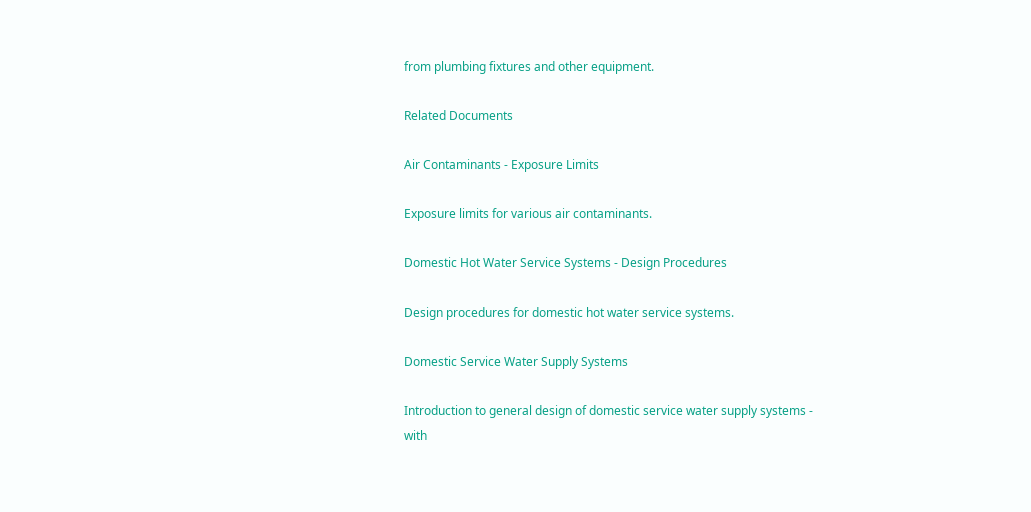from plumbing fixtures and other equipment.

Related Documents

Air Contaminants - Exposure Limits

Exposure limits for various air contaminants.

Domestic Hot Water Service Systems - Design Procedures

Design procedures for domestic hot water service systems.

Domestic Service Water Supply Systems

Introduction to general design of domestic service water supply systems - with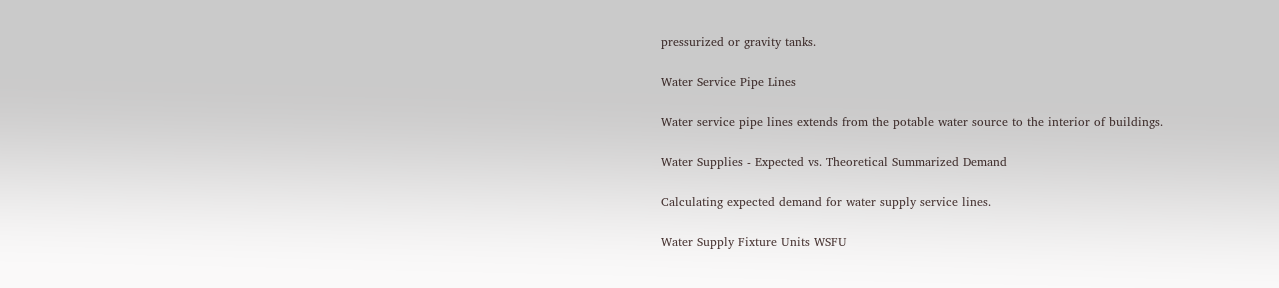pressurized or gravity tanks.

Water Service Pipe Lines

Water service pipe lines extends from the potable water source to the interior of buildings.

Water Supplies - Expected vs. Theoretical Summarized Demand

Calculating expected demand for water supply service lines.

Water Supply Fixture Units WSFU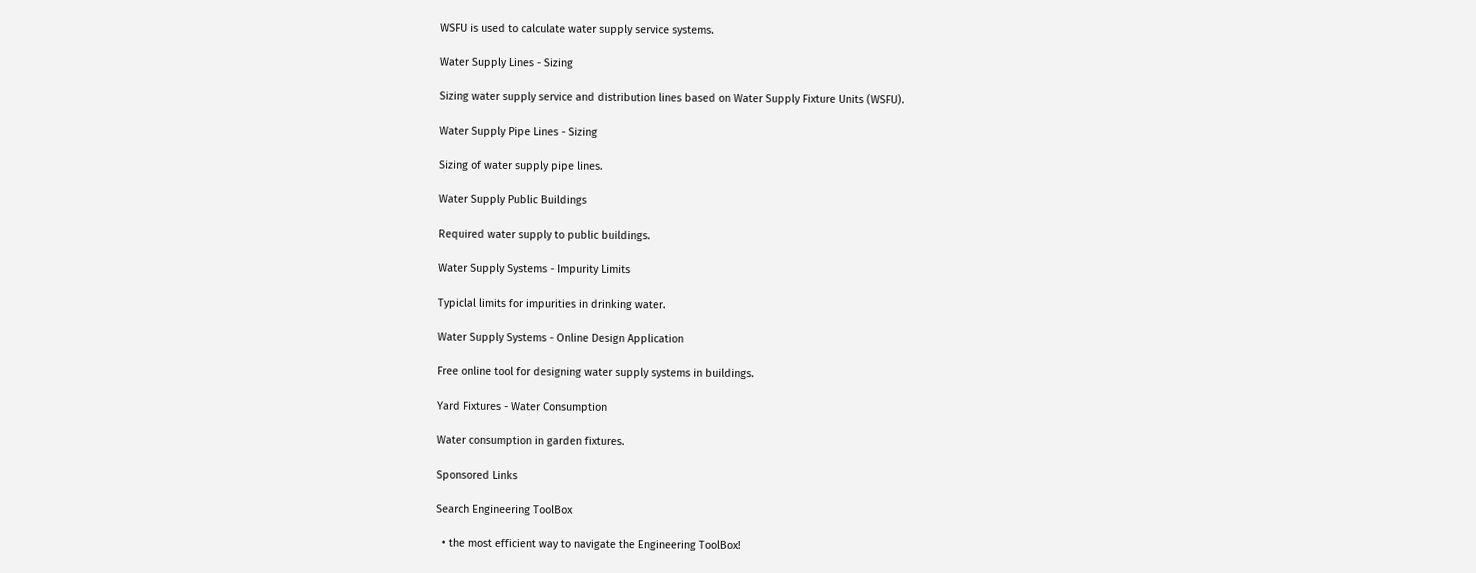WSFU is used to calculate water supply service systems.

Water Supply Lines - Sizing

Sizing water supply service and distribution lines based on Water Supply Fixture Units (WSFU).

Water Supply Pipe Lines - Sizing

Sizing of water supply pipe lines.

Water Supply Public Buildings

Required water supply to public buildings.

Water Supply Systems - Impurity Limits

Typiclal limits for impurities in drinking water.

Water Supply Systems - Online Design Application

Free online tool for designing water supply systems in buildings.

Yard Fixtures - Water Consumption

Water consumption in garden fixtures.

Sponsored Links

Search Engineering ToolBox

  • the most efficient way to navigate the Engineering ToolBox!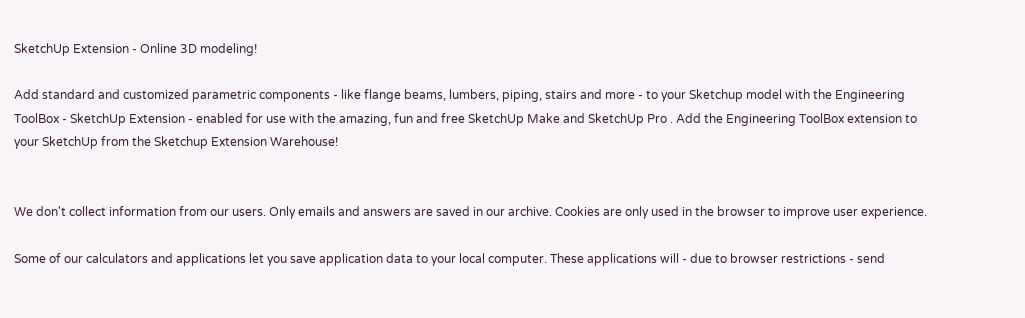SketchUp Extension - Online 3D modeling!

Add standard and customized parametric components - like flange beams, lumbers, piping, stairs and more - to your Sketchup model with the Engineering ToolBox - SketchUp Extension - enabled for use with the amazing, fun and free SketchUp Make and SketchUp Pro . Add the Engineering ToolBox extension to your SketchUp from the Sketchup Extension Warehouse!


We don't collect information from our users. Only emails and answers are saved in our archive. Cookies are only used in the browser to improve user experience.

Some of our calculators and applications let you save application data to your local computer. These applications will - due to browser restrictions - send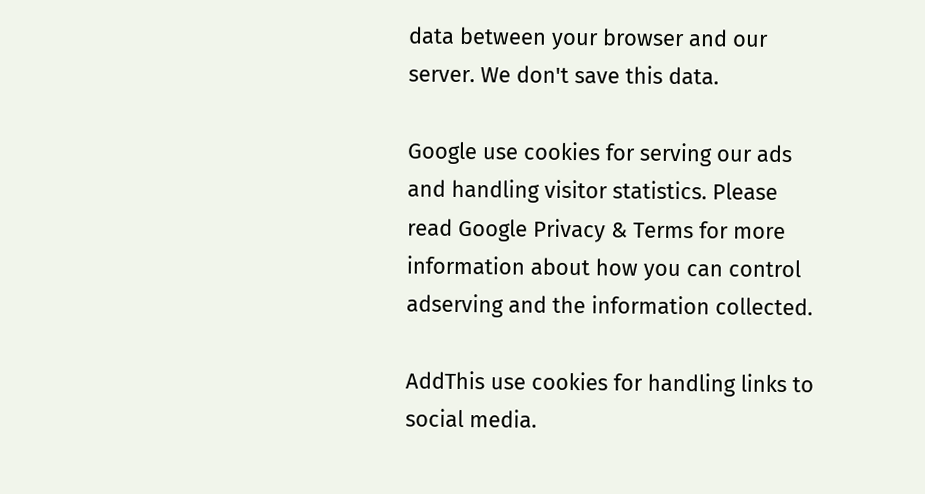data between your browser and our server. We don't save this data.

Google use cookies for serving our ads and handling visitor statistics. Please read Google Privacy & Terms for more information about how you can control adserving and the information collected.

AddThis use cookies for handling links to social media.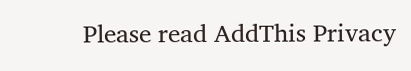Please read AddThis Privacy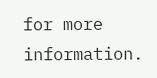for more information.